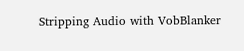Stripping Audio with VobBlanker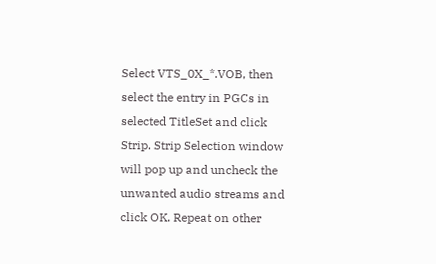Select VTS_0X_*.VOB, then select the entry in PGCs in selected TitleSet and click Strip. Strip Selection window will pop up and uncheck the unwanted audio streams and click OK. Repeat on other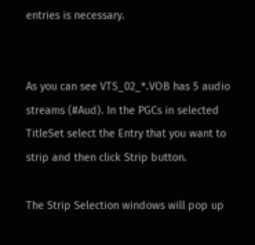entries is necessary.


As you can see VTS_02_*.VOB has 5 audio streams (#Aud). In the PGCs in selected TitleSet select the Entry that you want to strip and then click Strip button.

The Strip Selection windows will pop up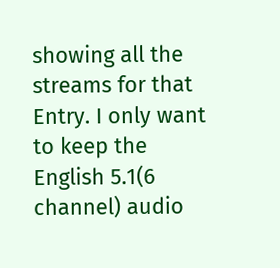showing all the streams for that Entry. I only want to keep the English 5.1(6 channel) audio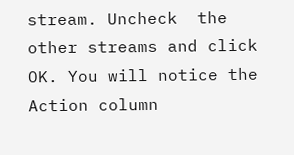stream. Uncheck  the other streams and click OK. You will notice the Action column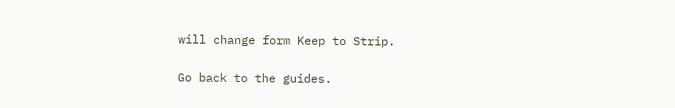will change form Keep to Strip.

Go back to the guides.